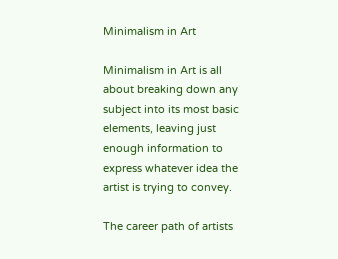Minimalism in Art

Minimalism in Art is all about breaking down any subject into its most basic elements, leaving just enough information to express whatever idea the artist is trying to convey.

The career path of artists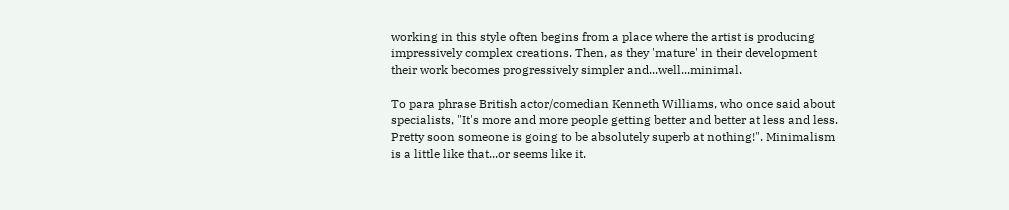working in this style often begins from a place where the artist is producing impressively complex creations. Then, as they 'mature' in their development their work becomes progressively simpler and...well...minimal.

To para phrase British actor/comedian Kenneth Williams, who once said about specialists, "It's more and more people getting better and better at less and less. Pretty soon someone is going to be absolutely superb at nothing!". Minimalism is a little like that...or seems like it.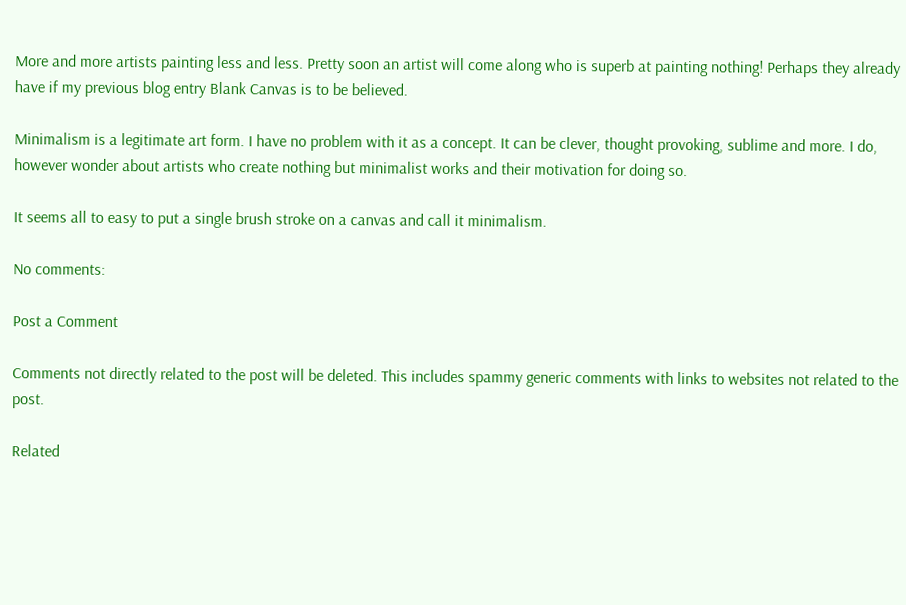More and more artists painting less and less. Pretty soon an artist will come along who is superb at painting nothing! Perhaps they already have if my previous blog entry Blank Canvas is to be believed.

Minimalism is a legitimate art form. I have no problem with it as a concept. It can be clever, thought provoking, sublime and more. I do, however wonder about artists who create nothing but minimalist works and their motivation for doing so.

It seems all to easy to put a single brush stroke on a canvas and call it minimalism.

No comments:

Post a Comment

Comments not directly related to the post will be deleted. This includes spammy generic comments with links to websites not related to the post.

Related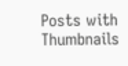Posts with Thumbnails